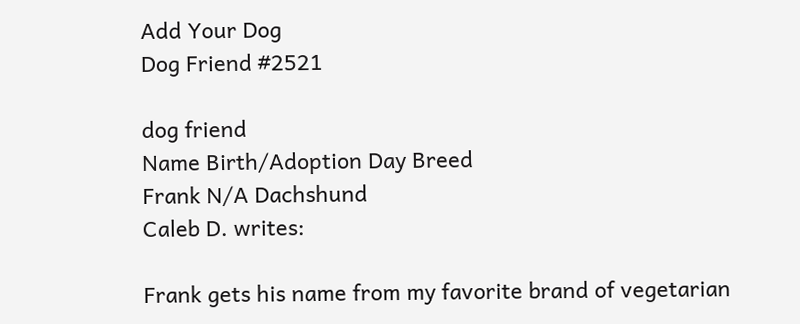Add Your Dog
Dog Friend #2521

dog friend
Name Birth/Adoption Day Breed
Frank N/A Dachshund
Caleb D. writes:

Frank gets his name from my favorite brand of vegetarian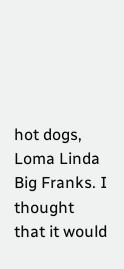hot dogs, Loma Linda Big Franks. I thought that it would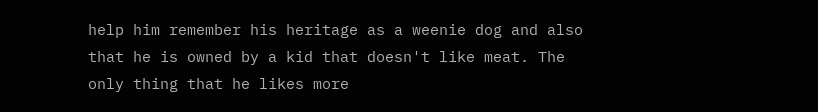help him remember his heritage as a weenie dog and also that he is owned by a kid that doesn't like meat. The only thing that he likes more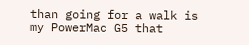than going for a walk is my PowerMac G5 that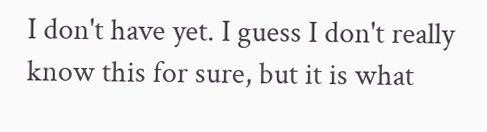I don't have yet. I guess I don't really know this for sure, but it is what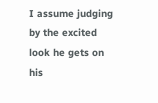I assume judging by the excited look he gets on his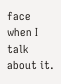face when I talk about it.